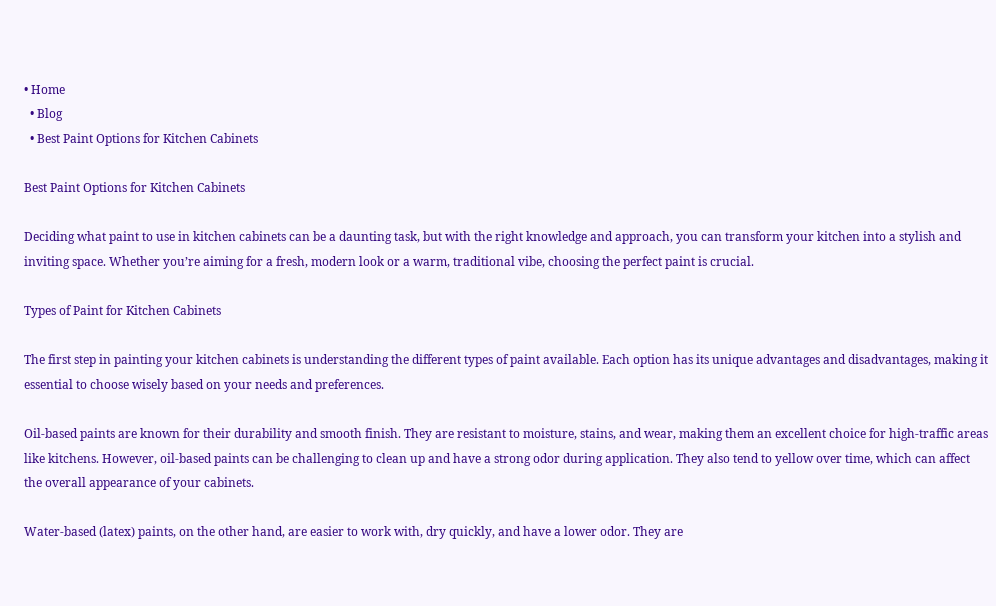• Home
  • Blog
  • Best Paint Options for Kitchen Cabinets

Best Paint Options for Kitchen Cabinets

Deciding what paint to use in kitchen cabinets can be a daunting task, but with the right knowledge and approach, you can transform your kitchen into a stylish and inviting space. Whether you’re aiming for a fresh, modern look or a warm, traditional vibe, choosing the perfect paint is crucial.

Types of Paint for Kitchen Cabinets

The first step in painting your kitchen cabinets is understanding the different types of paint available. Each option has its unique advantages and disadvantages, making it essential to choose wisely based on your needs and preferences.

Oil-based paints are known for their durability and smooth finish. They are resistant to moisture, stains, and wear, making them an excellent choice for high-traffic areas like kitchens. However, oil-based paints can be challenging to clean up and have a strong odor during application. They also tend to yellow over time, which can affect the overall appearance of your cabinets.

Water-based (latex) paints, on the other hand, are easier to work with, dry quickly, and have a lower odor. They are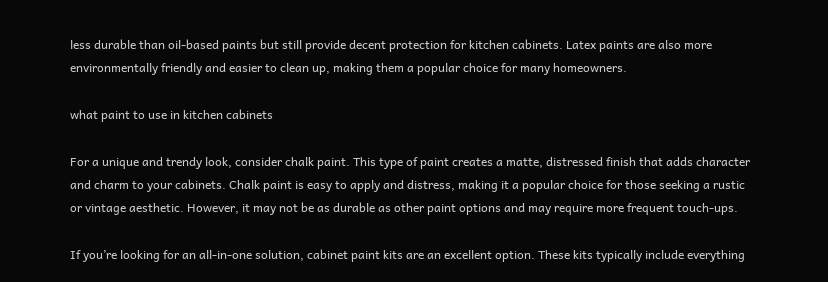less durable than oil-based paints but still provide decent protection for kitchen cabinets. Latex paints are also more environmentally friendly and easier to clean up, making them a popular choice for many homeowners.

what paint to use in kitchen cabinets

For a unique and trendy look, consider chalk paint. This type of paint creates a matte, distressed finish that adds character and charm to your cabinets. Chalk paint is easy to apply and distress, making it a popular choice for those seeking a rustic or vintage aesthetic. However, it may not be as durable as other paint options and may require more frequent touch-ups.

If you’re looking for an all-in-one solution, cabinet paint kits are an excellent option. These kits typically include everything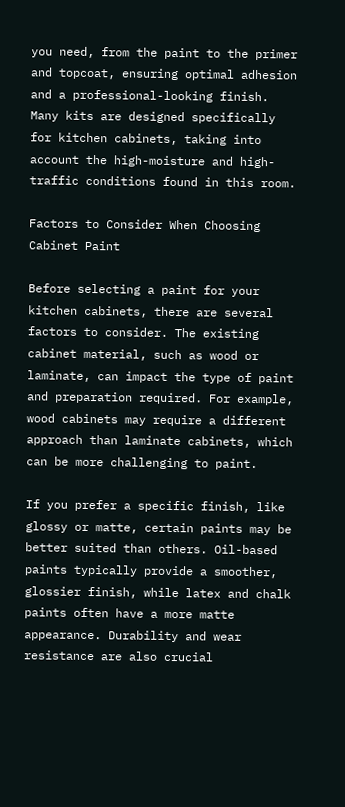you need, from the paint to the primer and topcoat, ensuring optimal adhesion and a professional-looking finish. Many kits are designed specifically for kitchen cabinets, taking into account the high-moisture and high-traffic conditions found in this room.

Factors to Consider When Choosing Cabinet Paint

Before selecting a paint for your kitchen cabinets, there are several factors to consider. The existing cabinet material, such as wood or laminate, can impact the type of paint and preparation required. For example, wood cabinets may require a different approach than laminate cabinets, which can be more challenging to paint.

If you prefer a specific finish, like glossy or matte, certain paints may be better suited than others. Oil-based paints typically provide a smoother, glossier finish, while latex and chalk paints often have a more matte appearance. Durability and wear resistance are also crucial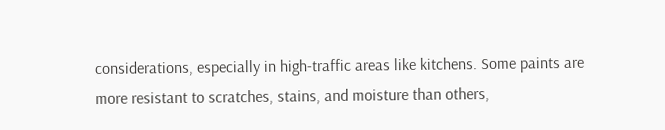considerations, especially in high-traffic areas like kitchens. Some paints are more resistant to scratches, stains, and moisture than others,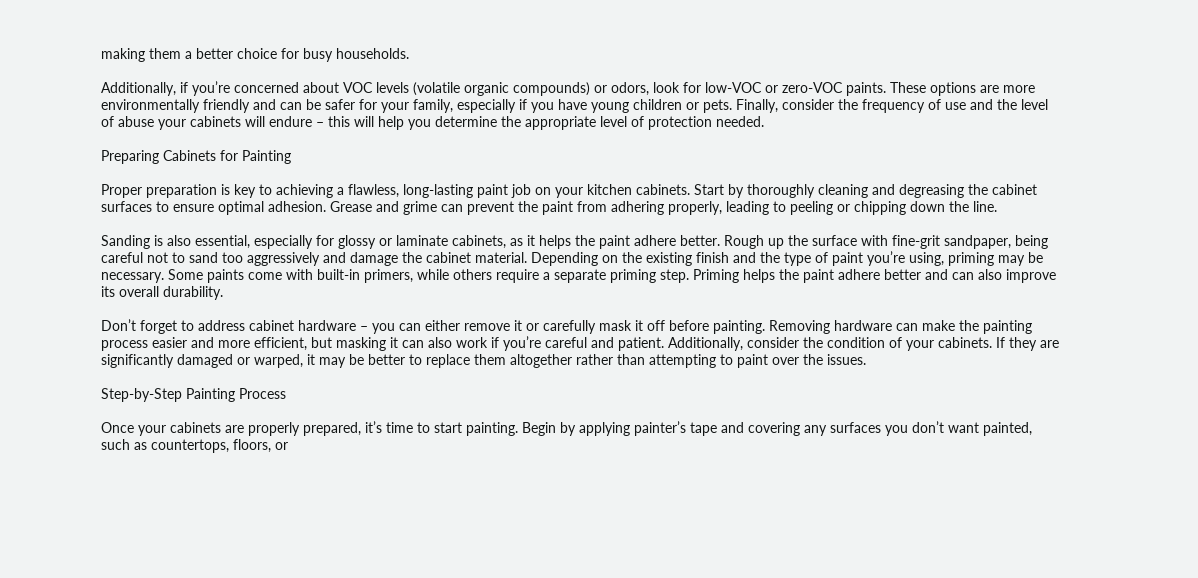making them a better choice for busy households.

Additionally, if you’re concerned about VOC levels (volatile organic compounds) or odors, look for low-VOC or zero-VOC paints. These options are more environmentally friendly and can be safer for your family, especially if you have young children or pets. Finally, consider the frequency of use and the level of abuse your cabinets will endure – this will help you determine the appropriate level of protection needed.

Preparing Cabinets for Painting

Proper preparation is key to achieving a flawless, long-lasting paint job on your kitchen cabinets. Start by thoroughly cleaning and degreasing the cabinet surfaces to ensure optimal adhesion. Grease and grime can prevent the paint from adhering properly, leading to peeling or chipping down the line.

Sanding is also essential, especially for glossy or laminate cabinets, as it helps the paint adhere better. Rough up the surface with fine-grit sandpaper, being careful not to sand too aggressively and damage the cabinet material. Depending on the existing finish and the type of paint you’re using, priming may be necessary. Some paints come with built-in primers, while others require a separate priming step. Priming helps the paint adhere better and can also improve its overall durability.

Don’t forget to address cabinet hardware – you can either remove it or carefully mask it off before painting. Removing hardware can make the painting process easier and more efficient, but masking it can also work if you’re careful and patient. Additionally, consider the condition of your cabinets. If they are significantly damaged or warped, it may be better to replace them altogether rather than attempting to paint over the issues.

Step-by-Step Painting Process

Once your cabinets are properly prepared, it’s time to start painting. Begin by applying painter’s tape and covering any surfaces you don’t want painted, such as countertops, floors, or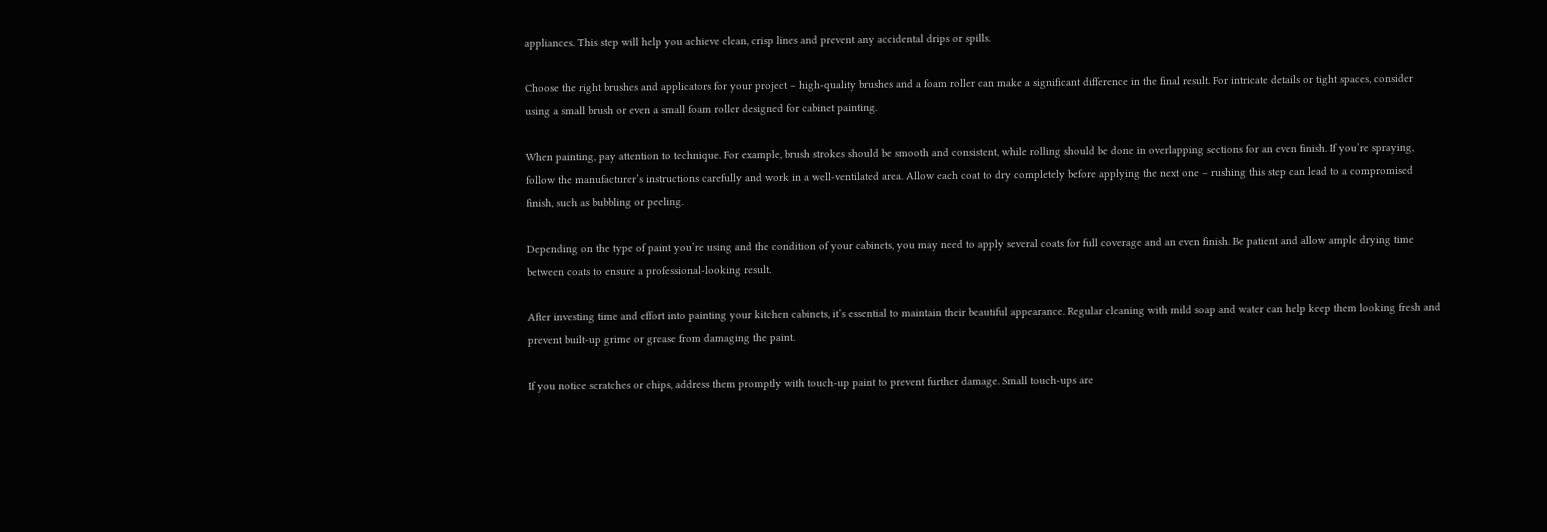appliances. This step will help you achieve clean, crisp lines and prevent any accidental drips or spills.

Choose the right brushes and applicators for your project – high-quality brushes and a foam roller can make a significant difference in the final result. For intricate details or tight spaces, consider using a small brush or even a small foam roller designed for cabinet painting.

When painting, pay attention to technique. For example, brush strokes should be smooth and consistent, while rolling should be done in overlapping sections for an even finish. If you’re spraying, follow the manufacturer’s instructions carefully and work in a well-ventilated area. Allow each coat to dry completely before applying the next one – rushing this step can lead to a compromised finish, such as bubbling or peeling.

Depending on the type of paint you’re using and the condition of your cabinets, you may need to apply several coats for full coverage and an even finish. Be patient and allow ample drying time between coats to ensure a professional-looking result.

After investing time and effort into painting your kitchen cabinets, it’s essential to maintain their beautiful appearance. Regular cleaning with mild soap and water can help keep them looking fresh and prevent built-up grime or grease from damaging the paint.

If you notice scratches or chips, address them promptly with touch-up paint to prevent further damage. Small touch-ups are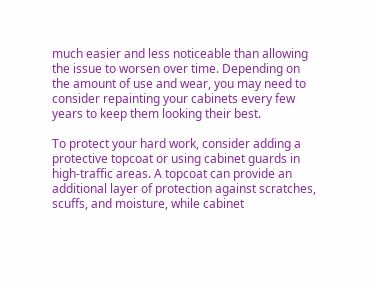much easier and less noticeable than allowing the issue to worsen over time. Depending on the amount of use and wear, you may need to consider repainting your cabinets every few years to keep them looking their best.

To protect your hard work, consider adding a protective topcoat or using cabinet guards in high-traffic areas. A topcoat can provide an additional layer of protection against scratches, scuffs, and moisture, while cabinet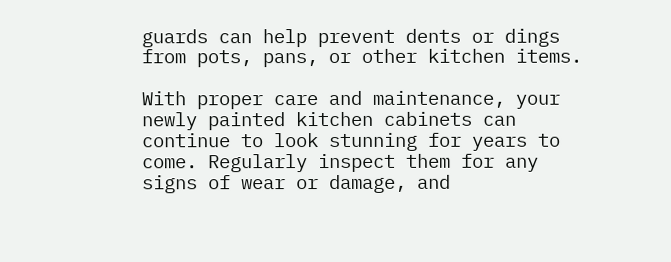guards can help prevent dents or dings from pots, pans, or other kitchen items.

With proper care and maintenance, your newly painted kitchen cabinets can continue to look stunning for years to come. Regularly inspect them for any signs of wear or damage, and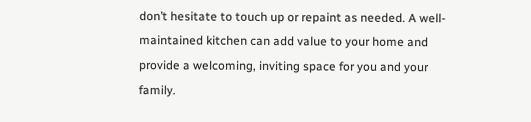don’t hesitate to touch up or repaint as needed. A well-maintained kitchen can add value to your home and provide a welcoming, inviting space for you and your family.